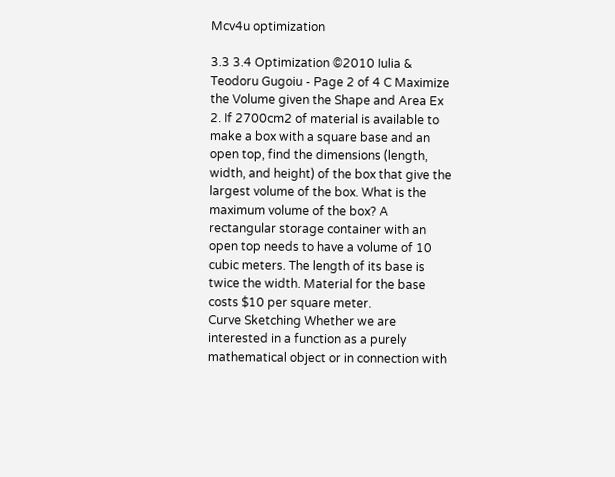Mcv4u optimization

3.3 3.4 Optimization ©2010 Iulia & Teodoru Gugoiu - Page 2 of 4 C Maximize the Volume given the Shape and Area Ex 2. If 2700cm2 of material is available to make a box with a square base and an open top, find the dimensions (length, width, and height) of the box that give the largest volume of the box. What is the maximum volume of the box? A rectangular storage container with an open top needs to have a volume of 10 cubic meters. The length of its base is twice the width. Material for the base costs $10 per square meter.
Curve Sketching Whether we are interested in a function as a purely mathematical object or in connection with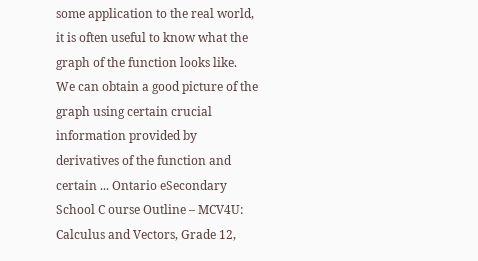some application to the real world, it is often useful to know what the graph of the function looks like. We can obtain a good picture of the graph using certain crucial information provided by derivatives of the function and certain ... Ontario eSecondary School C ourse Outline – MCV4U: Calculus and Vectors, Grade 12,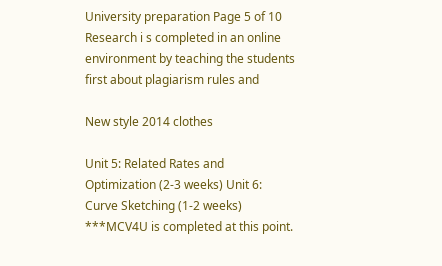University preparation Page 5 of 10 Research i s completed in an online environment by teaching the students first about plagiarism rules and

New style 2014 clothes

Unit 5: Related Rates and Optimization (2-3 weeks) Unit 6: Curve Sketching (1-2 weeks) ***MCV4U is completed at this point.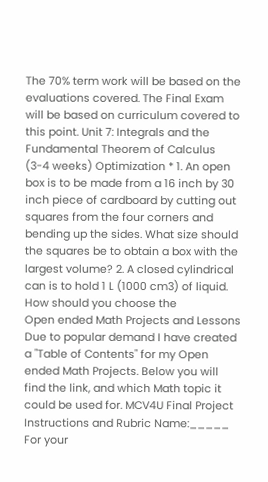The 70% term work will be based on the evaluations covered. The Final Exam will be based on curriculum covered to this point. Unit 7: Integrals and the Fundamental Theorem of Calculus (3-4 weeks) Optimization * 1. An open box is to be made from a 16 inch by 30 inch piece of cardboard by cutting out squares from the four corners and bending up the sides. What size should the squares be to obtain a box with the largest volume? 2. A closed cylindrical can is to hold 1 L (1000 cm3) of liquid. How should you choose the
Open ended Math Projects and Lessons Due to popular demand I have created a "Table of Contents" for my Open ended Math Projects. Below you will find the link, and which Math topic it could be used for. MCV4U Final Project Instructions and Rubric Name:_____ For your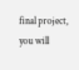final project, you will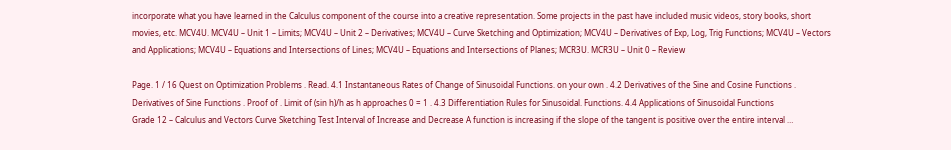incorporate what you have learned in the Calculus component of the course into a creative representation. Some projects in the past have included music videos, story books, short movies, etc. MCV4U. MCV4U – Unit 1 – Limits; MCV4U – Unit 2 – Derivatives; MCV4U – Curve Sketching and Optimization; MCV4U – Derivatives of Exp, Log, Trig Functions; MCV4U – Vectors and Applications; MCV4U – Equations and Intersections of Lines; MCV4U – Equations and Intersections of Planes; MCR3U. MCR3U – Unit 0 – Review

Page. 1 / 16 Quest on Optimization Problems . Read. 4.1 Instantaneous Rates of Change of Sinusoidal Functions. on your own . 4.2 Derivatives of the Sine and Cosine Functions . Derivatives of Sine Functions . Proof of . Limit of (sin h)/h as h approaches 0 = 1 . 4.3 Differentiation Rules for Sinusoidal. Functions. 4.4 Applications of Sinusoidal Functions
Grade 12 – Calculus and Vectors Curve Sketching Test Interval of Increase and Decrease A function is increasing if the slope of the tangent is positive over the entire interval …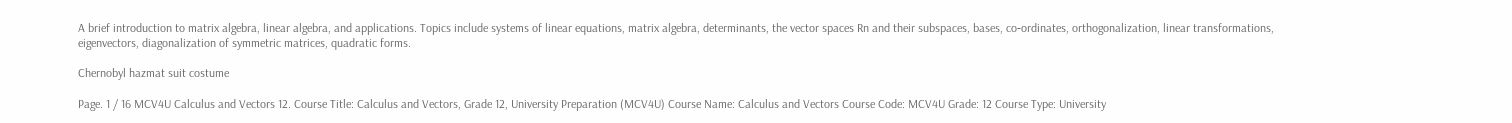A brief introduction to matrix algebra, linear algebra, and applications. Topics include systems of linear equations, matrix algebra, determinants, the vector spaces Rn and their subspaces, bases, co‐ordinates, orthogonalization, linear transformations, eigenvectors, diagonalization of symmetric matrices, quadratic forms.

Chernobyl hazmat suit costume

Page. 1 / 16 MCV4U Calculus and Vectors 12. Course Title: Calculus and Vectors, Grade 12, University Preparation (MCV4U) Course Name: Calculus and Vectors Course Code: MCV4U Grade: 12 Course Type: University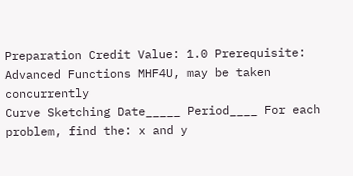Preparation Credit Value: 1.0 Prerequisite: Advanced Functions MHF4U, may be taken concurrently
Curve Sketching Date_____ Period____ For each problem, find the: x and y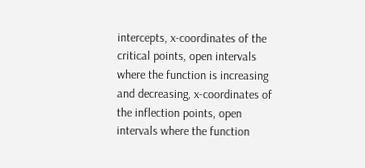intercepts, x-coordinates of the critical points, open intervals where the function is increasing and decreasing, x-coordinates of the inflection points, open intervals where the function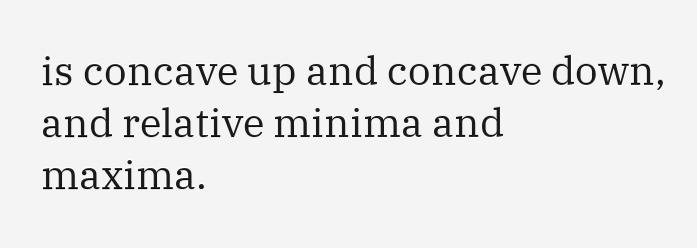is concave up and concave down, and relative minima and maxima.